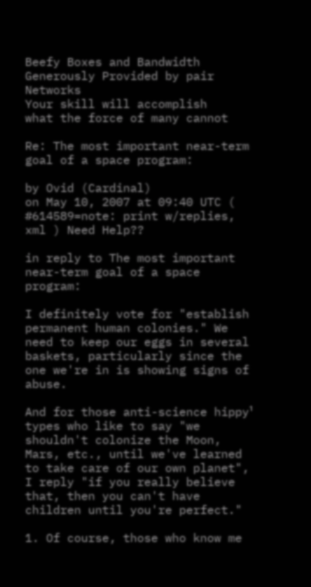Beefy Boxes and Bandwidth Generously Provided by pair Networks
Your skill will accomplish
what the force of many cannot

Re: The most important near-term goal of a space program:

by Ovid (Cardinal)
on May 10, 2007 at 09:40 UTC ( #614589=note: print w/replies, xml ) Need Help??

in reply to The most important near-term goal of a space program:

I definitely vote for "establish permanent human colonies." We need to keep our eggs in several baskets, particularly since the one we're in is showing signs of abuse.

And for those anti-science hippy¹ types who like to say "we shouldn't colonize the Moon, Mars, etc., until we've learned to take care of our own planet", I reply "if you really believe that, then you can't have children until you're perfect."

1. Of course, those who know me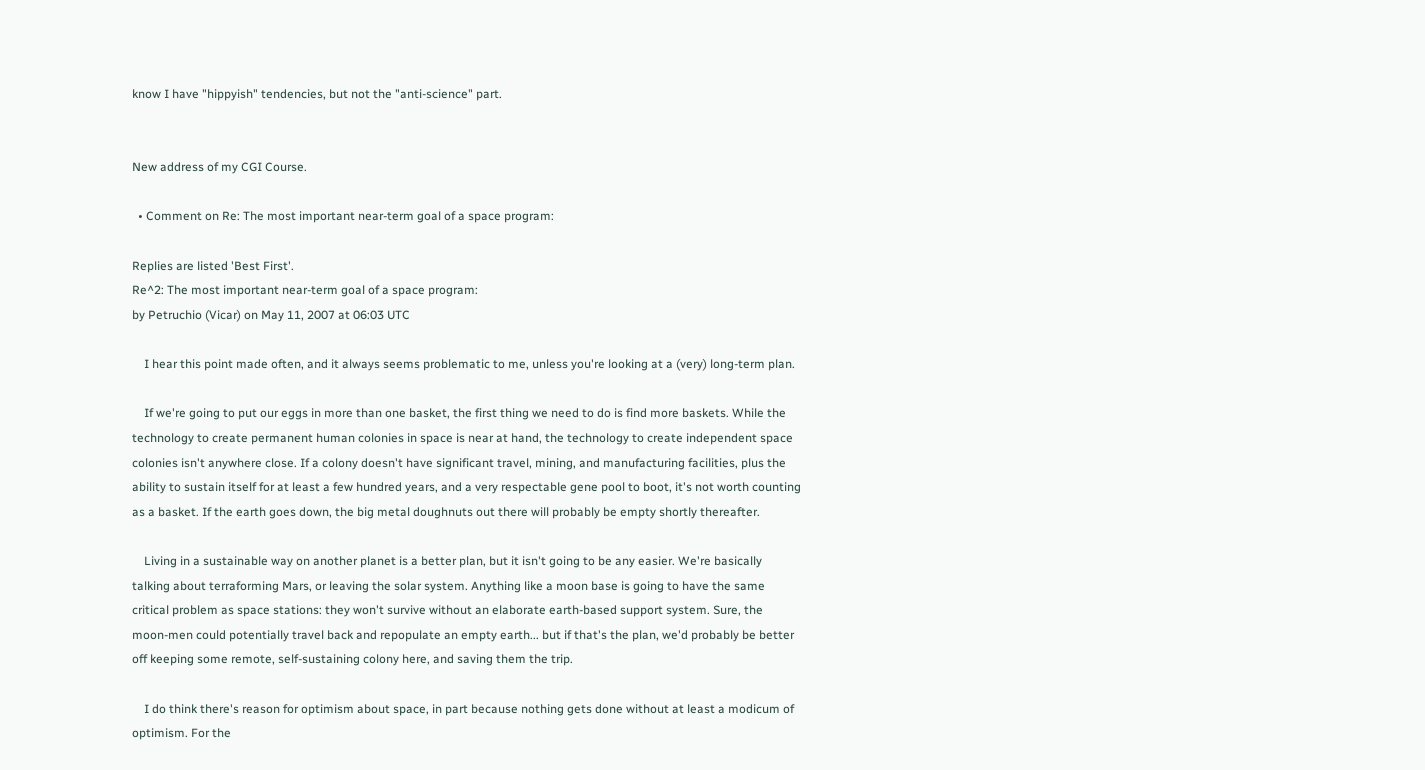know I have "hippyish" tendencies, but not the "anti-science" part.


New address of my CGI Course.

  • Comment on Re: The most important near-term goal of a space program:

Replies are listed 'Best First'.
Re^2: The most important near-term goal of a space program:
by Petruchio (Vicar) on May 11, 2007 at 06:03 UTC

    I hear this point made often, and it always seems problematic to me, unless you're looking at a (very) long-term plan.

    If we're going to put our eggs in more than one basket, the first thing we need to do is find more baskets. While the technology to create permanent human colonies in space is near at hand, the technology to create independent space colonies isn't anywhere close. If a colony doesn't have significant travel, mining, and manufacturing facilities, plus the ability to sustain itself for at least a few hundred years, and a very respectable gene pool to boot, it's not worth counting as a basket. If the earth goes down, the big metal doughnuts out there will probably be empty shortly thereafter.

    Living in a sustainable way on another planet is a better plan, but it isn't going to be any easier. We're basically talking about terraforming Mars, or leaving the solar system. Anything like a moon base is going to have the same critical problem as space stations: they won't survive without an elaborate earth-based support system. Sure, the moon-men could potentially travel back and repopulate an empty earth... but if that's the plan, we'd probably be better off keeping some remote, self-sustaining colony here, and saving them the trip.

    I do think there's reason for optimism about space, in part because nothing gets done without at least a modicum of optimism. For the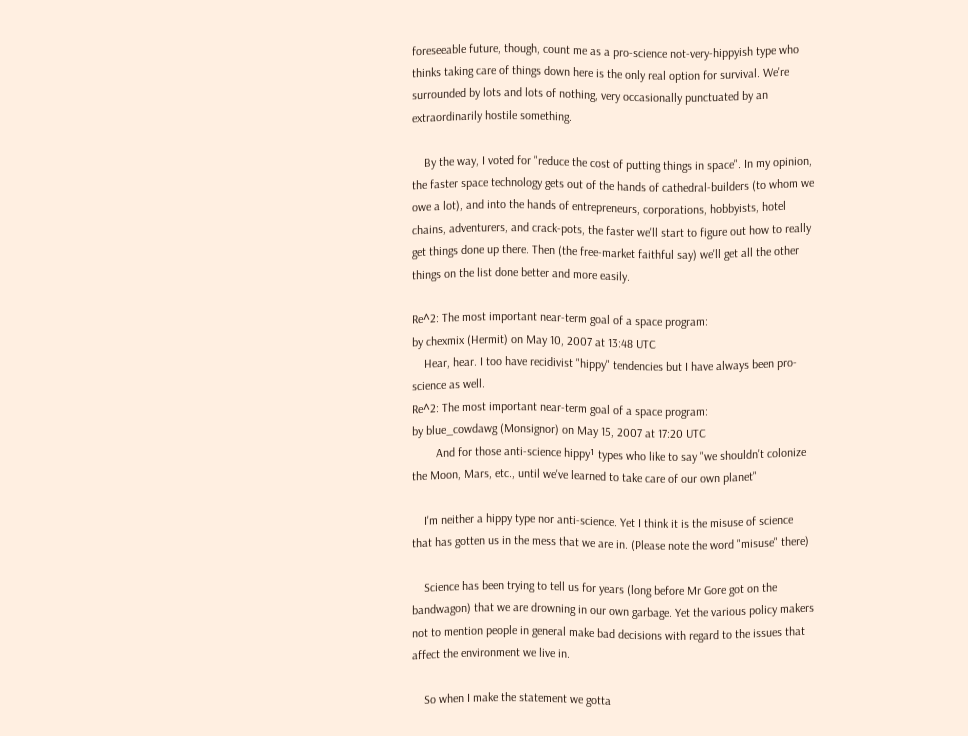foreseeable future, though, count me as a pro-science not-very-hippyish type who thinks taking care of things down here is the only real option for survival. We're surrounded by lots and lots of nothing, very occasionally punctuated by an extraordinarily hostile something.

    By the way, I voted for "reduce the cost of putting things in space". In my opinion, the faster space technology gets out of the hands of cathedral-builders (to whom we owe a lot), and into the hands of entrepreneurs, corporations, hobbyists, hotel chains, adventurers, and crack-pots, the faster we'll start to figure out how to really get things done up there. Then (the free-market faithful say) we'll get all the other things on the list done better and more easily.

Re^2: The most important near-term goal of a space program:
by chexmix (Hermit) on May 10, 2007 at 13:48 UTC
    Hear, hear. I too have recidivist "hippy" tendencies but I have always been pro-science as well.
Re^2: The most important near-term goal of a space program:
by blue_cowdawg (Monsignor) on May 15, 2007 at 17:20 UTC
        And for those anti-science hippy¹ types who like to say "we shouldn't colonize the Moon, Mars, etc., until we've learned to take care of our own planet"

    I'm neither a hippy type nor anti-science. Yet I think it is the misuse of science that has gotten us in the mess that we are in. (Please note the word "misuse" there)

    Science has been trying to tell us for years (long before Mr Gore got on the bandwagon) that we are drowning in our own garbage. Yet the various policy makers not to mention people in general make bad decisions with regard to the issues that affect the environment we live in.

    So when I make the statement we gotta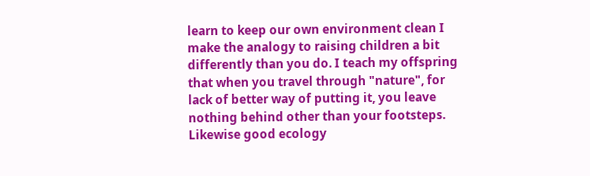learn to keep our own environment clean I make the analogy to raising children a bit differently than you do. I teach my offspring that when you travel through "nature", for lack of better way of putting it, you leave nothing behind other than your footsteps. Likewise good ecology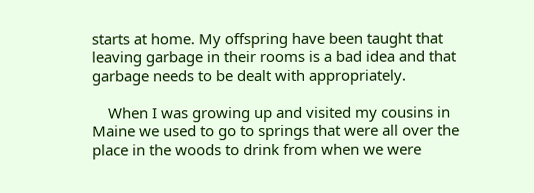starts at home. My offspring have been taught that leaving garbage in their rooms is a bad idea and that garbage needs to be dealt with appropriately.

    When I was growing up and visited my cousins in Maine we used to go to springs that were all over the place in the woods to drink from when we were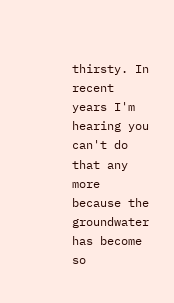thirsty. In recent years I'm hearing you can't do that any more because the groundwater has become so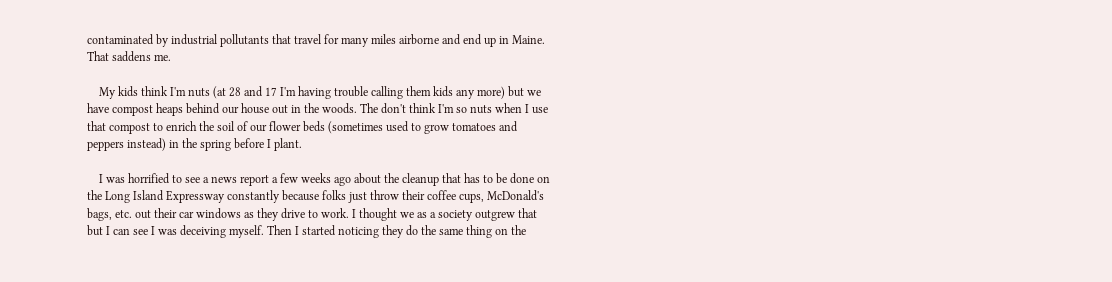contaminated by industrial pollutants that travel for many miles airborne and end up in Maine. That saddens me.

    My kids think I'm nuts (at 28 and 17 I'm having trouble calling them kids any more) but we have compost heaps behind our house out in the woods. The don't think I'm so nuts when I use that compost to enrich the soil of our flower beds (sometimes used to grow tomatoes and peppers instead) in the spring before I plant.

    I was horrified to see a news report a few weeks ago about the cleanup that has to be done on the Long Island Expressway constantly because folks just throw their coffee cups, McDonald's bags, etc. out their car windows as they drive to work. I thought we as a society outgrew that but I can see I was deceiving myself. Then I started noticing they do the same thing on the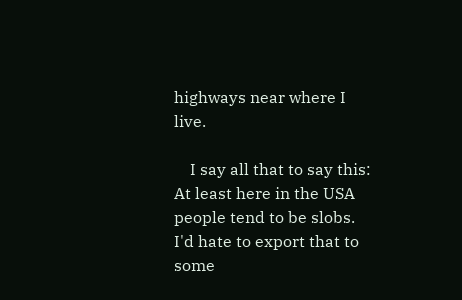highways near where I live.

    I say all that to say this: At least here in the USA people tend to be slobs. I'd hate to export that to some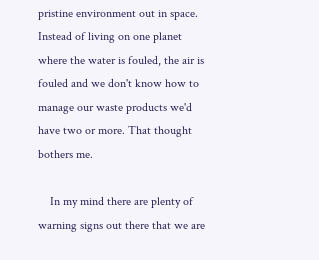pristine environment out in space. Instead of living on one planet where the water is fouled, the air is fouled and we don't know how to manage our waste products we'd have two or more. That thought bothers me.

    In my mind there are plenty of warning signs out there that we are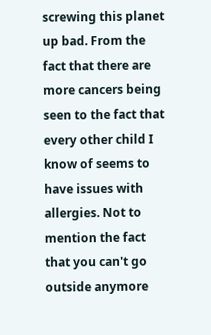screwing this planet up bad. From the fact that there are more cancers being seen to the fact that every other child I know of seems to have issues with allergies. Not to mention the fact that you can't go outside anymore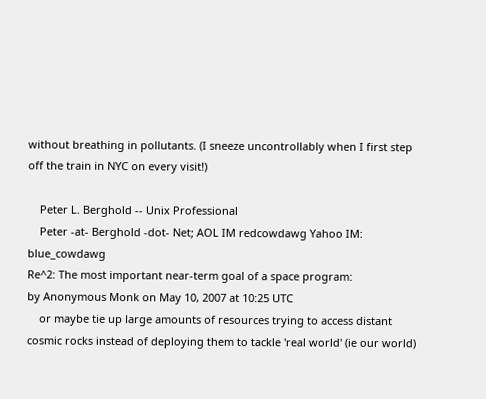without breathing in pollutants. (I sneeze uncontrollably when I first step off the train in NYC on every visit!)

    Peter L. Berghold -- Unix Professional
    Peter -at- Berghold -dot- Net; AOL IM redcowdawg Yahoo IM: blue_cowdawg
Re^2: The most important near-term goal of a space program:
by Anonymous Monk on May 10, 2007 at 10:25 UTC
    or maybe tie up large amounts of resources trying to access distant cosmic rocks instead of deploying them to tackle 'real world' (ie our world)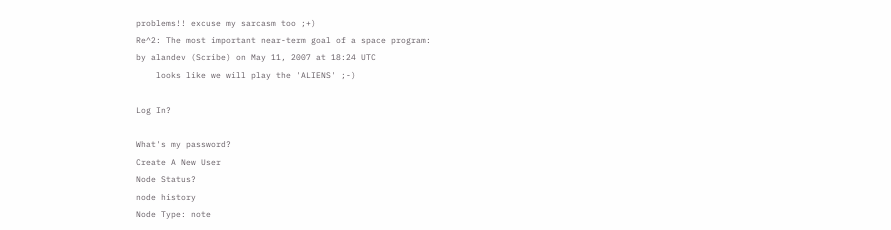problems!! excuse my sarcasm too ;+)
Re^2: The most important near-term goal of a space program:
by alandev (Scribe) on May 11, 2007 at 18:24 UTC
    looks like we will play the 'ALIENS' ;-)

Log In?

What's my password?
Create A New User
Node Status?
node history
Node Type: note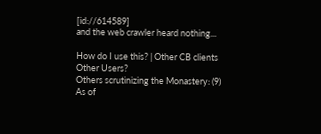[id://614589]
and the web crawler heard nothing...

How do I use this? | Other CB clients
Other Users?
Others scrutinizing the Monastery: (9)
As of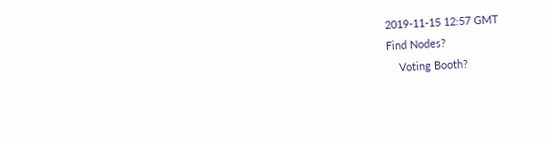2019-11-15 12:57 GMT
Find Nodes?
    Voting Booth?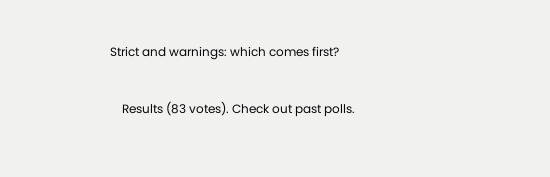Strict and warnings: which comes first?

    Results (83 votes). Check out past polls.